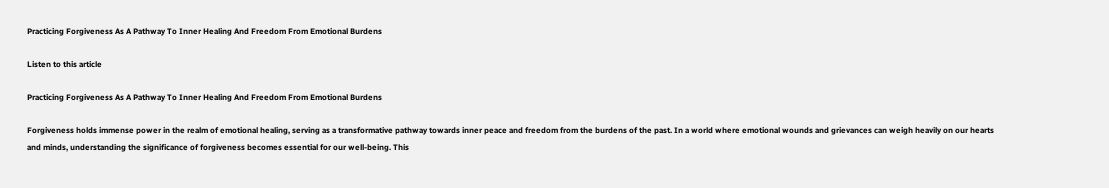Practicing Forgiveness As A Pathway To Inner Healing And Freedom From Emotional Burdens

Listen to this article

Practicing Forgiveness As A Pathway To Inner Healing And Freedom From Emotional Burdens

Forgiveness holds immense power in the realm of emotional healing, serving as a transformative pathway towards inner peace and freedom from the burdens of the past. In a world where emotional wounds and grievances can weigh heavily on our hearts and minds, understanding the significance of forgiveness becomes essential for our well-being. This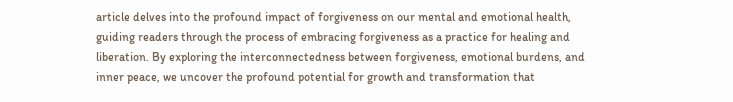article delves into the profound impact of forgiveness on our mental and emotional health, guiding readers through the process of embracing forgiveness as a practice for healing and liberation. By exploring the interconnectedness between forgiveness, emotional burdens, and inner peace, we uncover the profound potential for growth and transformation that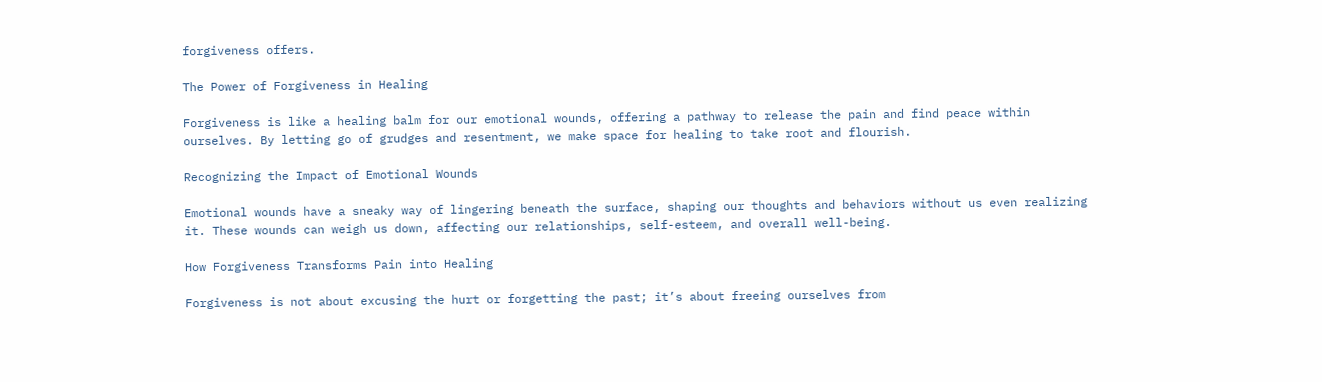forgiveness offers.

The Power of Forgiveness in Healing

Forgiveness is like a healing balm for our emotional wounds, offering a pathway to release the pain and find peace within ourselves. By letting go of grudges and resentment, we make space for healing to take root and flourish.

Recognizing the Impact of Emotional Wounds

Emotional wounds have a sneaky way of lingering beneath the surface, shaping our thoughts and behaviors without us even realizing it. These wounds can weigh us down, affecting our relationships, self-esteem, and overall well-being.

How Forgiveness Transforms Pain into Healing

Forgiveness is not about excusing the hurt or forgetting the past; it’s about freeing ourselves from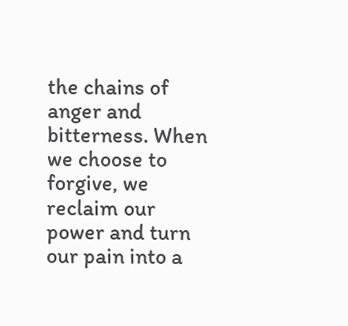the chains of anger and bitterness. When we choose to forgive, we reclaim our power and turn our pain into a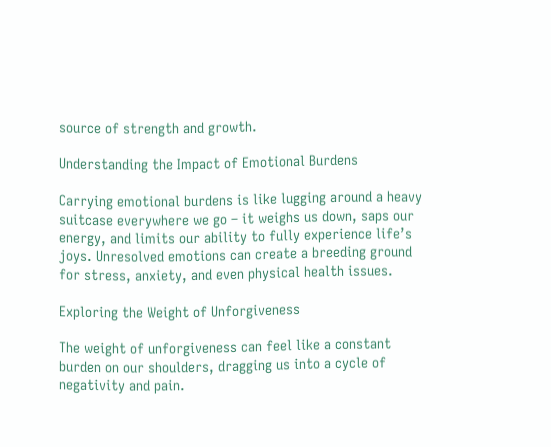source of strength and growth.

Understanding the Impact of Emotional Burdens

Carrying emotional burdens is like lugging around a heavy suitcase everywhere we go – it weighs us down, saps our energy, and limits our ability to fully experience life’s joys. Unresolved emotions can create a breeding ground for stress, anxiety, and even physical health issues.

Exploring the Weight of Unforgiveness

The weight of unforgiveness can feel like a constant burden on our shoulders, dragging us into a cycle of negativity and pain.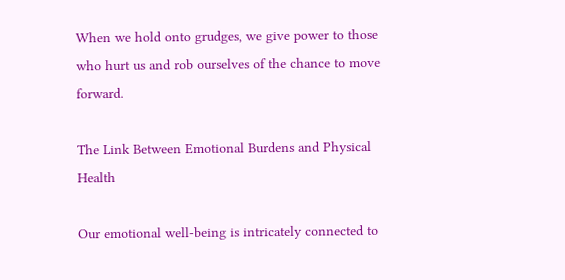When we hold onto grudges, we give power to those who hurt us and rob ourselves of the chance to move forward.

The Link Between Emotional Burdens and Physical Health

Our emotional well-being is intricately connected to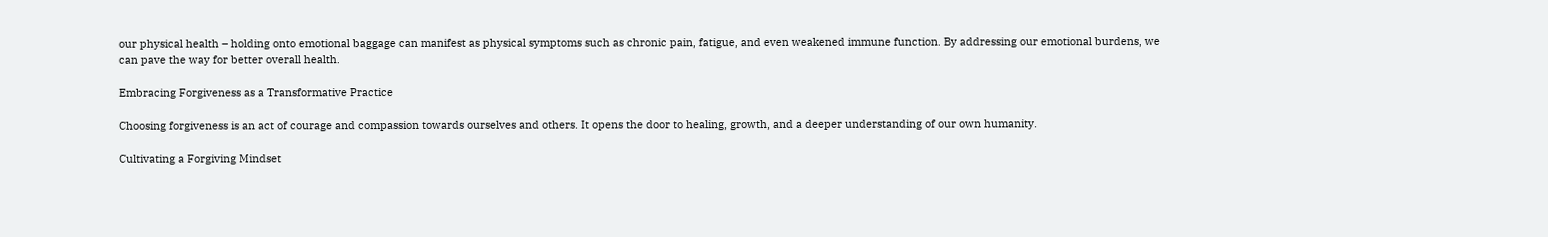our physical health – holding onto emotional baggage can manifest as physical symptoms such as chronic pain, fatigue, and even weakened immune function. By addressing our emotional burdens, we can pave the way for better overall health.

Embracing Forgiveness as a Transformative Practice

Choosing forgiveness is an act of courage and compassion towards ourselves and others. It opens the door to healing, growth, and a deeper understanding of our own humanity.

Cultivating a Forgiving Mindset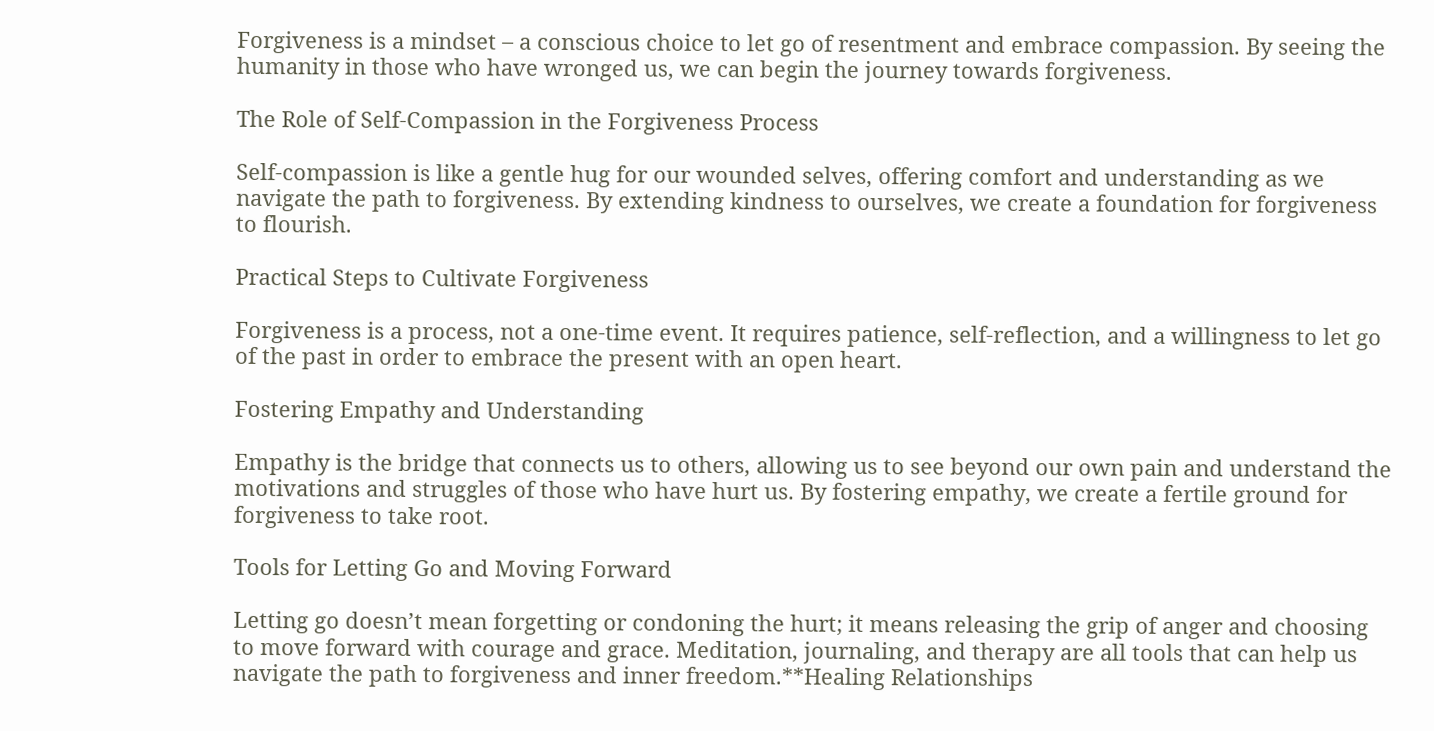Forgiveness is a mindset – a conscious choice to let go of resentment and embrace compassion. By seeing the humanity in those who have wronged us, we can begin the journey towards forgiveness.

The Role of Self-Compassion in the Forgiveness Process

Self-compassion is like a gentle hug for our wounded selves, offering comfort and understanding as we navigate the path to forgiveness. By extending kindness to ourselves, we create a foundation for forgiveness to flourish.

Practical Steps to Cultivate Forgiveness

Forgiveness is a process, not a one-time event. It requires patience, self-reflection, and a willingness to let go of the past in order to embrace the present with an open heart.

Fostering Empathy and Understanding

Empathy is the bridge that connects us to others, allowing us to see beyond our own pain and understand the motivations and struggles of those who have hurt us. By fostering empathy, we create a fertile ground for forgiveness to take root.

Tools for Letting Go and Moving Forward

Letting go doesn’t mean forgetting or condoning the hurt; it means releasing the grip of anger and choosing to move forward with courage and grace. Meditation, journaling, and therapy are all tools that can help us navigate the path to forgiveness and inner freedom.**Healing Relationships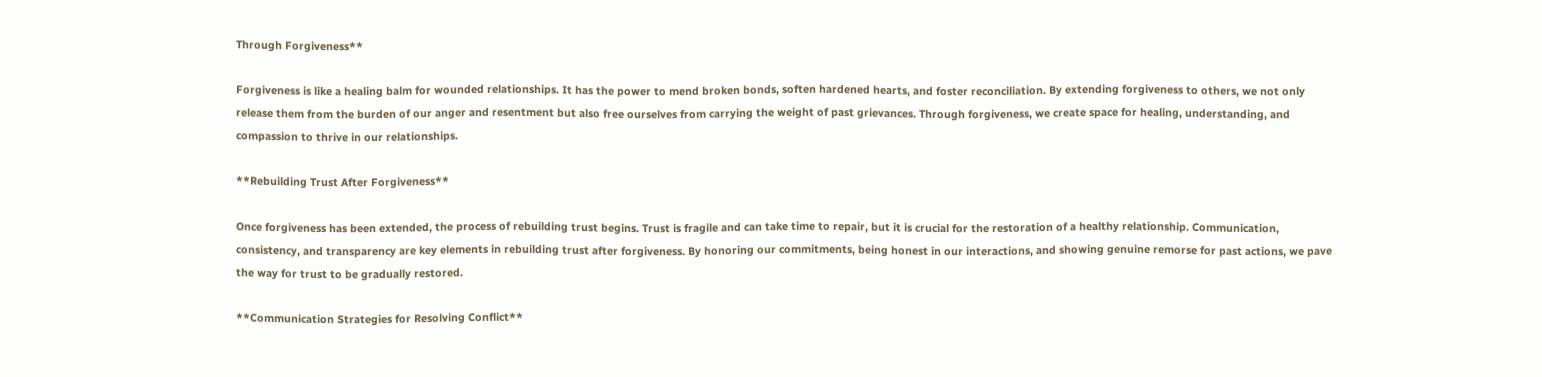Through Forgiveness**

Forgiveness is like a healing balm for wounded relationships. It has the power to mend broken bonds, soften hardened hearts, and foster reconciliation. By extending forgiveness to others, we not only release them from the burden of our anger and resentment but also free ourselves from carrying the weight of past grievances. Through forgiveness, we create space for healing, understanding, and compassion to thrive in our relationships.

**Rebuilding Trust After Forgiveness**

Once forgiveness has been extended, the process of rebuilding trust begins. Trust is fragile and can take time to repair, but it is crucial for the restoration of a healthy relationship. Communication, consistency, and transparency are key elements in rebuilding trust after forgiveness. By honoring our commitments, being honest in our interactions, and showing genuine remorse for past actions, we pave the way for trust to be gradually restored.

**Communication Strategies for Resolving Conflict**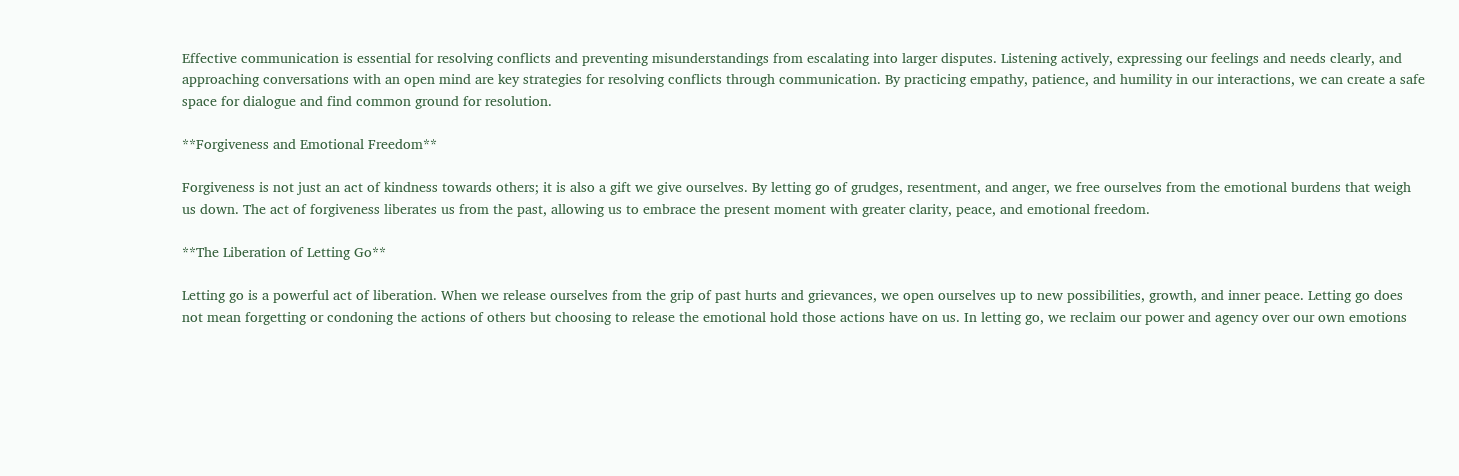Effective communication is essential for resolving conflicts and preventing misunderstandings from escalating into larger disputes. Listening actively, expressing our feelings and needs clearly, and approaching conversations with an open mind are key strategies for resolving conflicts through communication. By practicing empathy, patience, and humility in our interactions, we can create a safe space for dialogue and find common ground for resolution.

**Forgiveness and Emotional Freedom**

Forgiveness is not just an act of kindness towards others; it is also a gift we give ourselves. By letting go of grudges, resentment, and anger, we free ourselves from the emotional burdens that weigh us down. The act of forgiveness liberates us from the past, allowing us to embrace the present moment with greater clarity, peace, and emotional freedom.

**The Liberation of Letting Go**

Letting go is a powerful act of liberation. When we release ourselves from the grip of past hurts and grievances, we open ourselves up to new possibilities, growth, and inner peace. Letting go does not mean forgetting or condoning the actions of others but choosing to release the emotional hold those actions have on us. In letting go, we reclaim our power and agency over our own emotions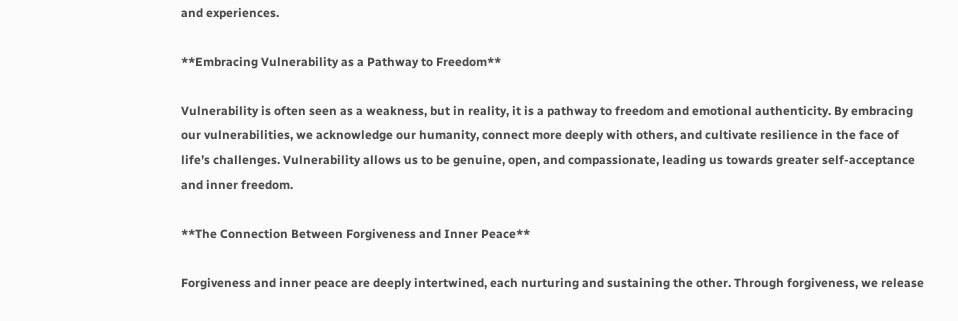and experiences.

**Embracing Vulnerability as a Pathway to Freedom**

Vulnerability is often seen as a weakness, but in reality, it is a pathway to freedom and emotional authenticity. By embracing our vulnerabilities, we acknowledge our humanity, connect more deeply with others, and cultivate resilience in the face of life’s challenges. Vulnerability allows us to be genuine, open, and compassionate, leading us towards greater self-acceptance and inner freedom.

**The Connection Between Forgiveness and Inner Peace**

Forgiveness and inner peace are deeply intertwined, each nurturing and sustaining the other. Through forgiveness, we release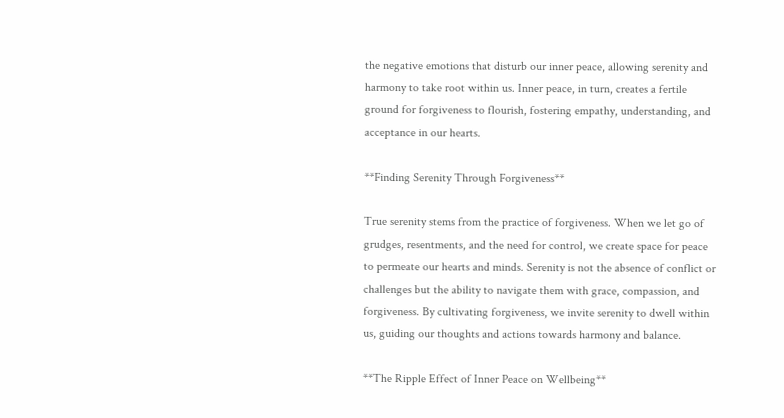the negative emotions that disturb our inner peace, allowing serenity and harmony to take root within us. Inner peace, in turn, creates a fertile ground for forgiveness to flourish, fostering empathy, understanding, and acceptance in our hearts.

**Finding Serenity Through Forgiveness**

True serenity stems from the practice of forgiveness. When we let go of grudges, resentments, and the need for control, we create space for peace to permeate our hearts and minds. Serenity is not the absence of conflict or challenges but the ability to navigate them with grace, compassion, and forgiveness. By cultivating forgiveness, we invite serenity to dwell within us, guiding our thoughts and actions towards harmony and balance.

**The Ripple Effect of Inner Peace on Wellbeing**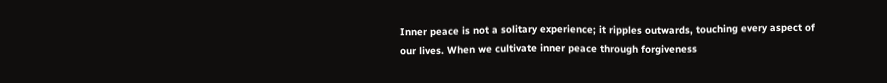Inner peace is not a solitary experience; it ripples outwards, touching every aspect of our lives. When we cultivate inner peace through forgiveness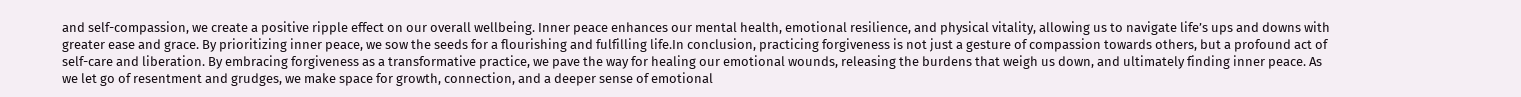and self-compassion, we create a positive ripple effect on our overall wellbeing. Inner peace enhances our mental health, emotional resilience, and physical vitality, allowing us to navigate life’s ups and downs with greater ease and grace. By prioritizing inner peace, we sow the seeds for a flourishing and fulfilling life.In conclusion, practicing forgiveness is not just a gesture of compassion towards others, but a profound act of self-care and liberation. By embracing forgiveness as a transformative practice, we pave the way for healing our emotional wounds, releasing the burdens that weigh us down, and ultimately finding inner peace. As we let go of resentment and grudges, we make space for growth, connection, and a deeper sense of emotional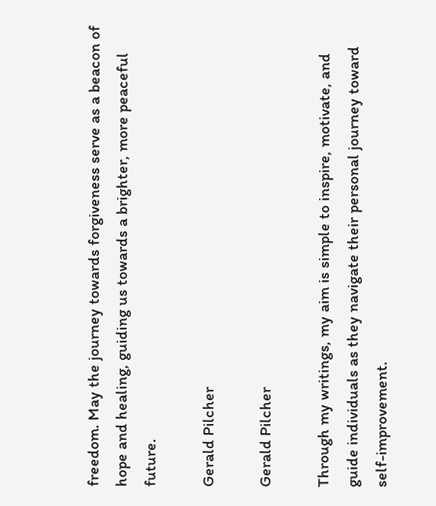freedom. May the journey towards forgiveness serve as a beacon of hope and healing, guiding us towards a brighter, more peaceful future.

Gerald Pilcher

Gerald Pilcher

Through my writings, my aim is simple to inspire, motivate, and guide individuals as they navigate their personal journey toward self-improvement.